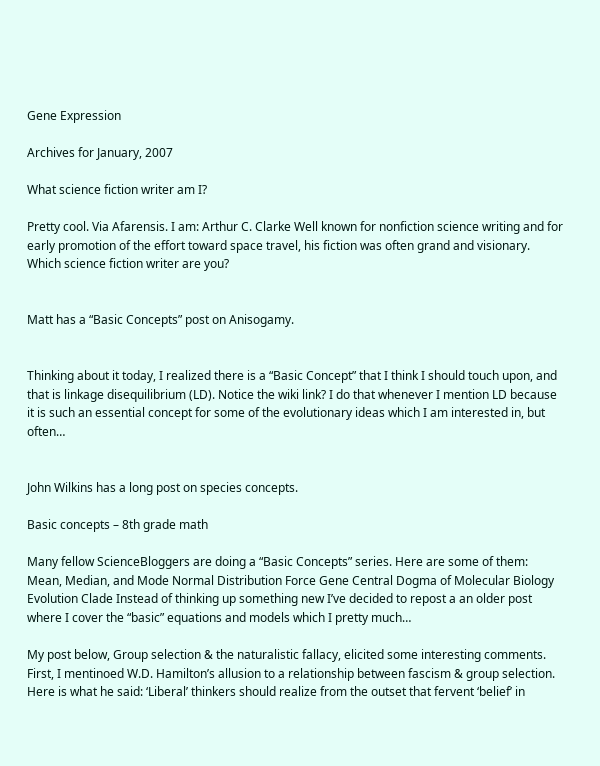Gene Expression

Archives for January, 2007

What science fiction writer am I?

Pretty cool. Via Afarensis. I am: Arthur C. Clarke Well known for nonfiction science writing and for early promotion of the effort toward space travel, his fiction was often grand and visionary. Which science fiction writer are you?


Matt has a “Basic Concepts” post on Anisogamy.


Thinking about it today, I realized there is a “Basic Concept” that I think I should touch upon, and that is linkage disequilibrium (LD). Notice the wiki link? I do that whenever I mention LD because it is such an essential concept for some of the evolutionary ideas which I am interested in, but often…


John Wilkins has a long post on species concepts.

Basic concepts – 8th grade math

Many fellow ScienceBloggers are doing a “Basic Concepts” series. Here are some of them: Mean, Median, and Mode Normal Distribution Force Gene Central Dogma of Molecular Biology Evolution Clade Instead of thinking up something new I’ve decided to repost a an older post where I cover the “basic” equations and models which I pretty much…

My post below, Group selection & the naturalistic fallacy, elicited some interesting comments. First, I mentinoed W.D. Hamilton’s allusion to a relationship between fascism & group selection. Here is what he said: ‘Liberal’ thinkers should realize from the outset that fervent ‘belief’ in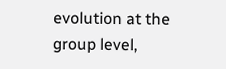evolution at the group level,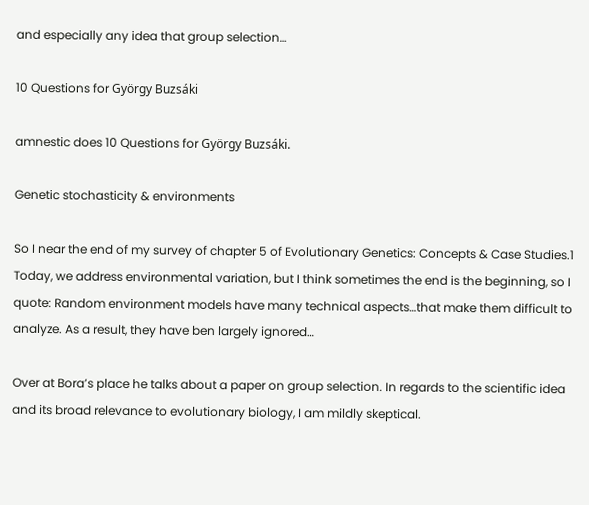and especially any idea that group selection…

10 Questions for György Buzsáki

amnestic does 10 Questions for György Buzsáki.

Genetic stochasticity & environments

So I near the end of my survey of chapter 5 of Evolutionary Genetics: Concepts & Case Studies.1 Today, we address environmental variation, but I think sometimes the end is the beginning, so I quote: Random environment models have many technical aspects…that make them difficult to analyze. As a result, they have ben largely ignored…

Over at Bora’s place he talks about a paper on group selection. In regards to the scientific idea and its broad relevance to evolutionary biology, I am mildly skeptical.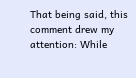That being said, this comment drew my attention: While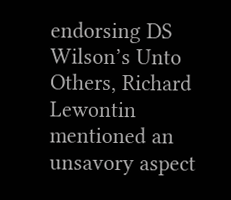endorsing DS Wilson’s Unto Others, Richard Lewontin mentioned an unsavory aspect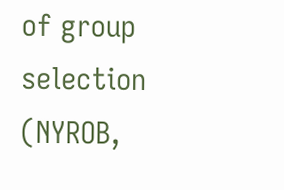of group selection (NYROB,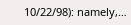10/22/98): namely,…